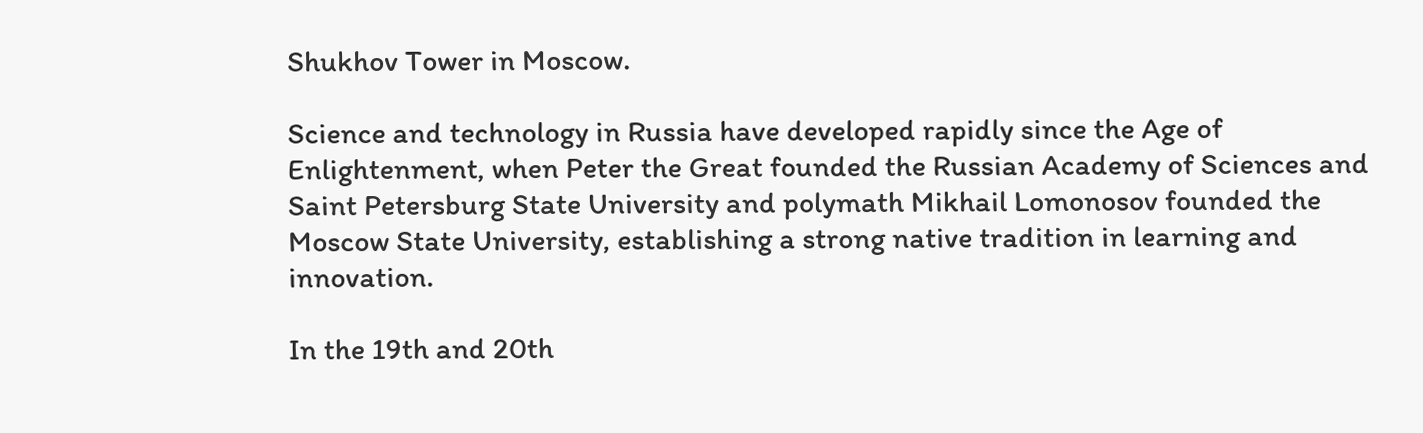Shukhov Tower in Moscow.

Science and technology in Russia have developed rapidly since the Age of Enlightenment, when Peter the Great founded the Russian Academy of Sciences and Saint Petersburg State University and polymath Mikhail Lomonosov founded the Moscow State University, establishing a strong native tradition in learning and innovation.

In the 19th and 20th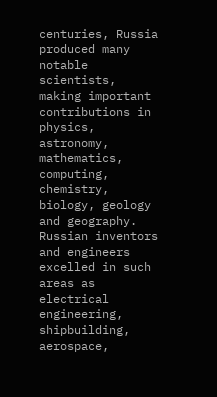centuries, Russia produced many notable scientists, making important contributions in physics, astronomy, mathematics, computing, chemistry, biology, geology and geography. Russian inventors and engineers excelled in such areas as electrical engineering, shipbuilding, aerospace,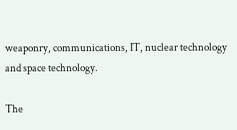weaponry, communications, IT, nuclear technology and space technology.

The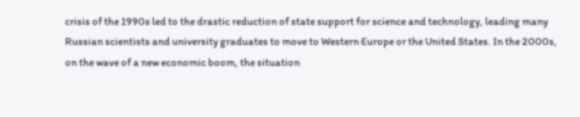crisis of the 1990s led to the drastic reduction of state support for science and technology, leading many Russian scientists and university graduates to move to Western Europe or the United States. In the 2000s, on the wave of a new economic boom, the situation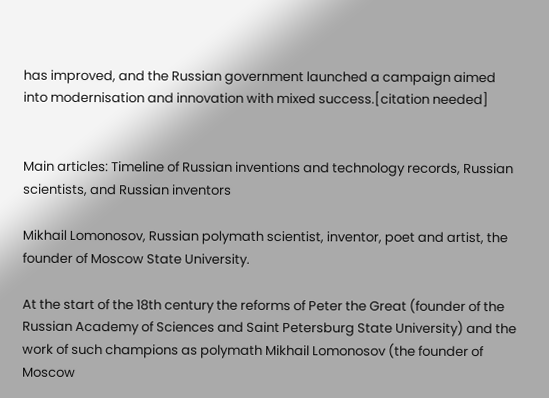has improved, and the Russian government launched a campaign aimed into modernisation and innovation with mixed success.[citation needed]


Main articles: Timeline of Russian inventions and technology records, Russian scientists, and Russian inventors

Mikhail Lomonosov, Russian polymath scientist, inventor, poet and artist, the founder of Moscow State University.

At the start of the 18th century the reforms of Peter the Great (founder of the Russian Academy of Sciences and Saint Petersburg State University) and the work of such champions as polymath Mikhail Lomonosov (the founder of Moscow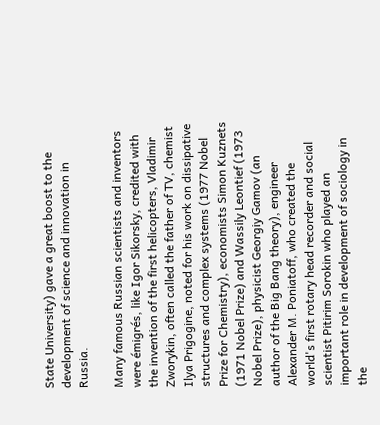State University) gave a great boost to the development of science and innovation in Russia.

Many famous Russian scientists and inventors were émigrés, like Igor Sikorsky, credited with the invention of the first helicopters, Vladimir Zworykin, often called the father of TV, chemist Ilya Prigogine, noted for his work on dissipative structures and complex systems (1977 Nobel Prize for Chemistry), economists Simon Kuznets (1971 Nobel Prize) and Wassily Leontief (1973 Nobel Prize), physicist Georgiy Gamov (an author of the Big Bang theory), engineer Alexander M. Poniatoff, who created the world's first rotary head recorder and social scientist Pitirim Sorokin who played an important role in development of sociology in the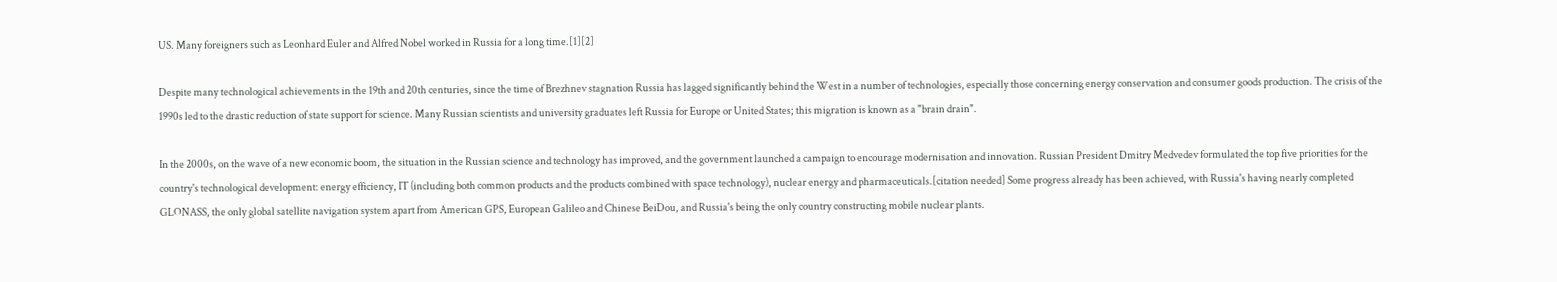US. Many foreigners such as Leonhard Euler and Alfred Nobel worked in Russia for a long time.[1][2]

Despite many technological achievements in the 19th and 20th centuries, since the time of Brezhnev stagnation Russia has lagged significantly behind the West in a number of technologies, especially those concerning energy conservation and consumer goods production. The crisis of the 1990s led to the drastic reduction of state support for science. Many Russian scientists and university graduates left Russia for Europe or United States; this migration is known as a "brain drain".

In the 2000s, on the wave of a new economic boom, the situation in the Russian science and technology has improved, and the government launched a campaign to encourage modernisation and innovation. Russian President Dmitry Medvedev formulated the top five priorities for the country's technological development: energy efficiency, IT (including both common products and the products combined with space technology), nuclear energy and pharmaceuticals.[citation needed] Some progress already has been achieved, with Russia's having nearly completed GLONASS, the only global satellite navigation system apart from American GPS, European Galileo and Chinese BeiDou, and Russia's being the only country constructing mobile nuclear plants.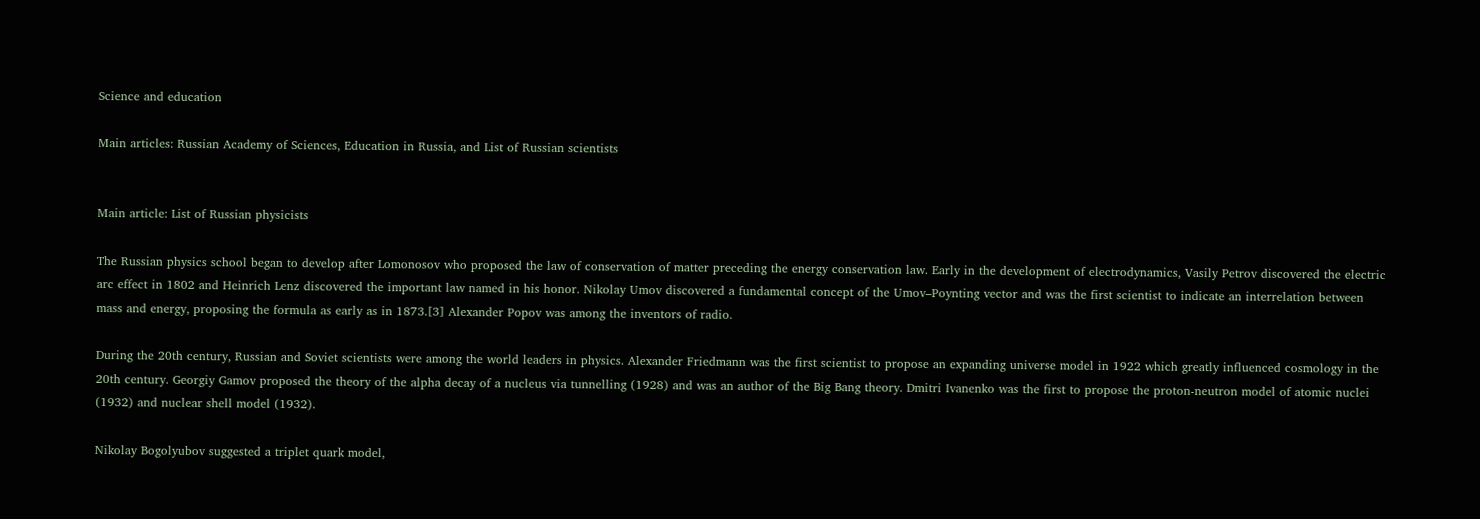Science and education

Main articles: Russian Academy of Sciences, Education in Russia, and List of Russian scientists


Main article: List of Russian physicists

The Russian physics school began to develop after Lomonosov who proposed the law of conservation of matter preceding the energy conservation law. Early in the development of electrodynamics, Vasily Petrov discovered the electric arc effect in 1802 and Heinrich Lenz discovered the important law named in his honor. Nikolay Umov discovered a fundamental concept of the Umov–Poynting vector and was the first scientist to indicate an interrelation between mass and energy, proposing the formula as early as in 1873.[3] Alexander Popov was among the inventors of radio.

During the 20th century, Russian and Soviet scientists were among the world leaders in physics. Alexander Friedmann was the first scientist to propose an expanding universe model in 1922 which greatly influenced cosmology in the 20th century. Georgiy Gamov proposed the theory of the alpha decay of a nucleus via tunnelling (1928) and was an author of the Big Bang theory. Dmitri Ivanenko was the first to propose the proton-neutron model of atomic nuclei (1932) and nuclear shell model (1932).

Nikolay Bogolyubov suggested a triplet quark model,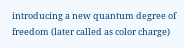introducing a new quantum degree of freedom (later called as color charge)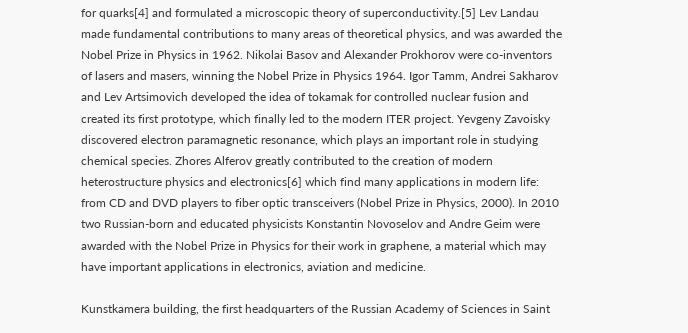for quarks[4] and formulated a microscopic theory of superconductivity.[5] Lev Landau made fundamental contributions to many areas of theoretical physics, and was awarded the Nobel Prize in Physics in 1962. Nikolai Basov and Alexander Prokhorov were co-inventors of lasers and masers, winning the Nobel Prize in Physics 1964. Igor Tamm, Andrei Sakharov and Lev Artsimovich developed the idea of tokamak for controlled nuclear fusion and created its first prototype, which finally led to the modern ITER project. Yevgeny Zavoisky discovered electron paramagnetic resonance, which plays an important role in studying chemical species. Zhores Alferov greatly contributed to the creation of modern heterostructure physics and electronics[6] which find many applications in modern life: from CD and DVD players to fiber optic transceivers (Nobel Prize in Physics, 2000). In 2010 two Russian-born and educated physicists Konstantin Novoselov and Andre Geim were awarded with the Nobel Prize in Physics for their work in graphene, a material which may have important applications in electronics, aviation and medicine.

Kunstkamera building, the first headquarters of the Russian Academy of Sciences in Saint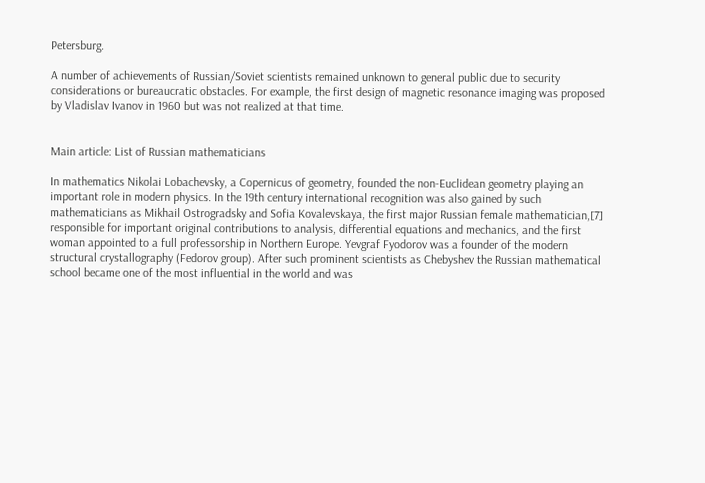Petersburg.

A number of achievements of Russian/Soviet scientists remained unknown to general public due to security considerations or bureaucratic obstacles. For example, the first design of magnetic resonance imaging was proposed by Vladislav Ivanov in 1960 but was not realized at that time.


Main article: List of Russian mathematicians

In mathematics Nikolai Lobachevsky, a Copernicus of geometry, founded the non-Euclidean geometry playing an important role in modern physics. In the 19th century international recognition was also gained by such mathematicians as Mikhail Ostrogradsky and Sofia Kovalevskaya, the first major Russian female mathematician,[7] responsible for important original contributions to analysis, differential equations and mechanics, and the first woman appointed to a full professorship in Northern Europe. Yevgraf Fyodorov was a founder of the modern structural crystallography (Fedorov group). After such prominent scientists as Chebyshev the Russian mathematical school became one of the most influential in the world and was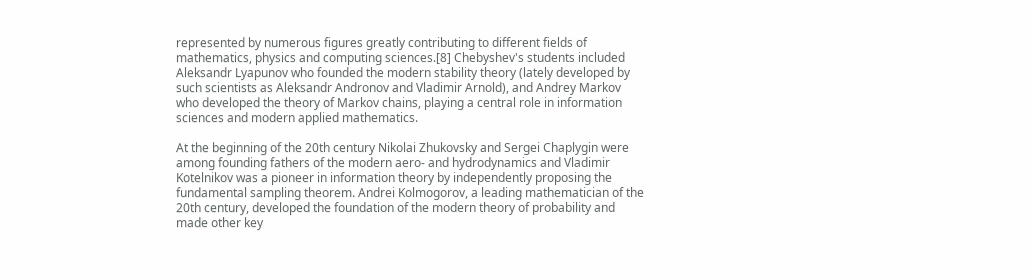represented by numerous figures greatly contributing to different fields of mathematics, physics and computing sciences.[8] Chebyshev's students included Aleksandr Lyapunov who founded the modern stability theory (lately developed by such scientists as Aleksandr Andronov and Vladimir Arnold), and Andrey Markov who developed the theory of Markov chains, playing a central role in information sciences and modern applied mathematics.

At the beginning of the 20th century Nikolai Zhukovsky and Sergei Chaplygin were among founding fathers of the modern aero- and hydrodynamics and Vladimir Kotelnikov was a pioneer in information theory by independently proposing the fundamental sampling theorem. Andrei Kolmogorov, a leading mathematician of the 20th century, developed the foundation of the modern theory of probability and made other key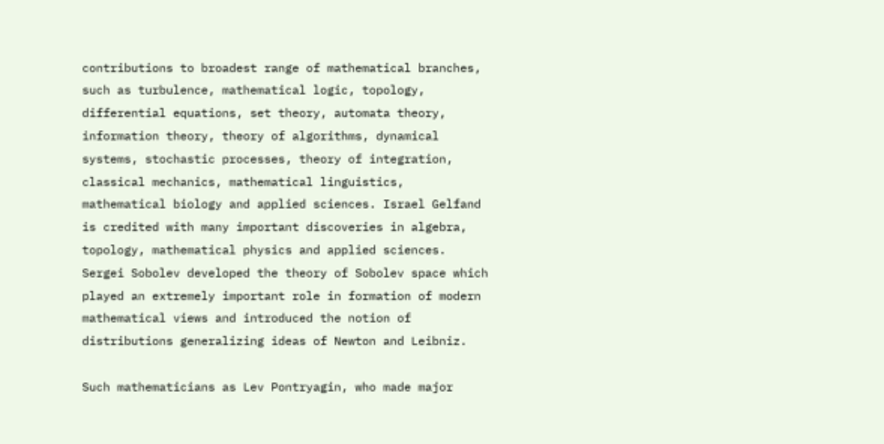contributions to broadest range of mathematical branches, such as turbulence, mathematical logic, topology, differential equations, set theory, automata theory, information theory, theory of algorithms, dynamical systems, stochastic processes, theory of integration, classical mechanics, mathematical linguistics, mathematical biology and applied sciences. Israel Gelfand is credited with many important discoveries in algebra, topology, mathematical physics and applied sciences. Sergei Sobolev developed the theory of Sobolev space which played an extremely important role in formation of modern mathematical views and introduced the notion of distributions generalizing ideas of Newton and Leibniz.

Such mathematicians as Lev Pontryagin, who made major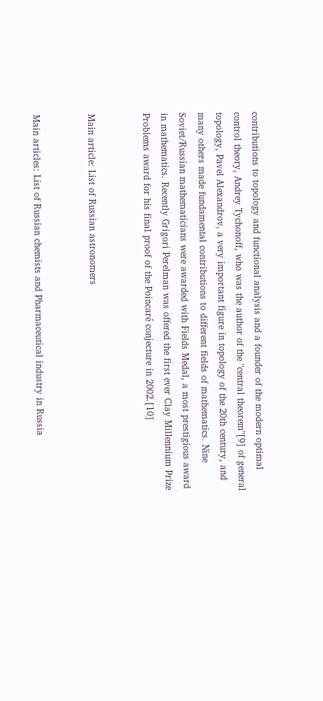contributions to topology and functional analysis and a founder of the modern optimal control theory, Andrey Tychonoff, who was the author of the "central theorem"[9] of general topology, Pavel Alexandrov, a very important figure in topology of the 20th century, and many others made fundamental contributions to different fields of mathematics. Nine Soviet/Russian mathematicians were awarded with Fields Medal, a most prestigious award in mathematics. Recently Grigori Perelman was offered the first ever Clay Millennium Prize Problems award for his final proof of the Poincaré conjecture in 2002.[10]


Main article: List of Russian astronomers


Main articles: List of Russian chemists and Pharmaceutical industry in Russia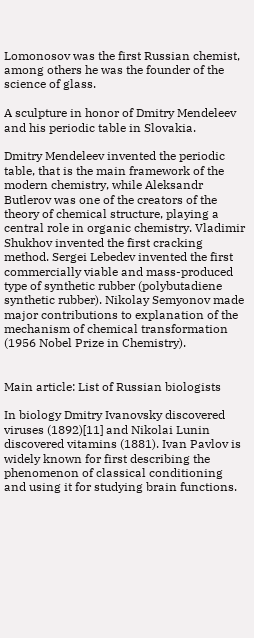Lomonosov was the first Russian chemist, among others he was the founder of the science of glass.

A sculpture in honor of Dmitry Mendeleev and his periodic table in Slovakia.

Dmitry Mendeleev invented the periodic table, that is the main framework of the modern chemistry, while Aleksandr Butlerov was one of the creators of the theory of chemical structure, playing a central role in organic chemistry. Vladimir Shukhov invented the first cracking method. Sergei Lebedev invented the first commercially viable and mass-produced type of synthetic rubber (polybutadiene synthetic rubber). Nikolay Semyonov made major contributions to explanation of the mechanism of chemical transformation (1956 Nobel Prize in Chemistry).


Main article: List of Russian biologists

In biology Dmitry Ivanovsky discovered viruses (1892)[11] and Nikolai Lunin discovered vitamins (1881). Ivan Pavlov is widely known for first describing the phenomenon of classical conditioning and using it for studying brain functions.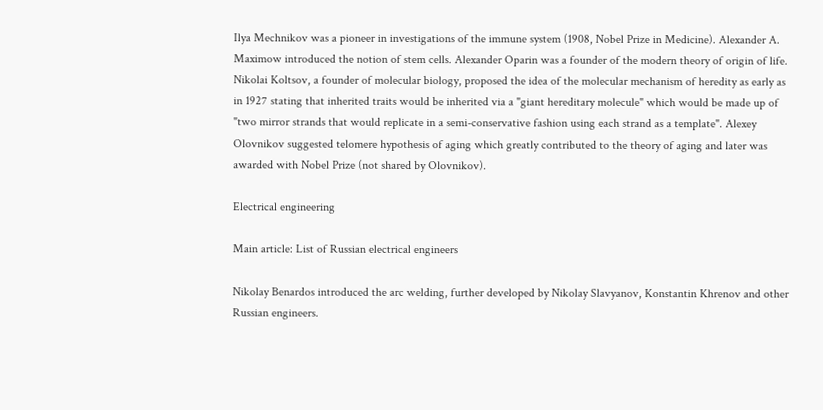Ilya Mechnikov was a pioneer in investigations of the immune system (1908, Nobel Prize in Medicine). Alexander A. Maximow introduced the notion of stem cells. Alexander Oparin was a founder of the modern theory of origin of life. Nikolai Koltsov, a founder of molecular biology, proposed the idea of the molecular mechanism of heredity as early as in 1927 stating that inherited traits would be inherited via a "giant hereditary molecule" which would be made up of "two mirror strands that would replicate in a semi-conservative fashion using each strand as a template". Alexey Olovnikov suggested telomere hypothesis of aging which greatly contributed to the theory of aging and later was awarded with Nobel Prize (not shared by Olovnikov).

Electrical engineering

Main article: List of Russian electrical engineers

Nikolay Benardos introduced the arc welding, further developed by Nikolay Slavyanov, Konstantin Khrenov and other Russian engineers.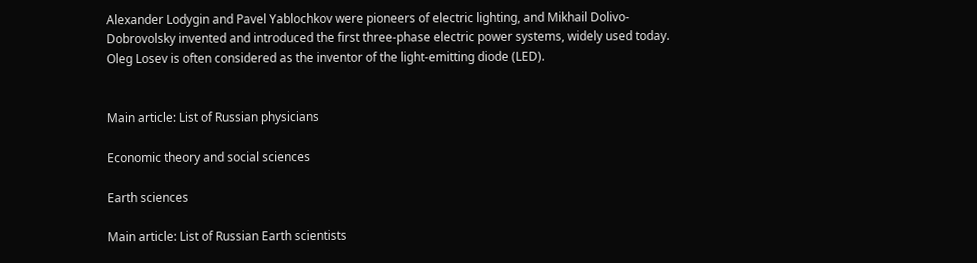Alexander Lodygin and Pavel Yablochkov were pioneers of electric lighting, and Mikhail Dolivo-Dobrovolsky invented and introduced the first three-phase electric power systems, widely used today. Oleg Losev is often considered as the inventor of the light-emitting diode (LED).


Main article: List of Russian physicians

Economic theory and social sciences

Earth sciences

Main article: List of Russian Earth scientists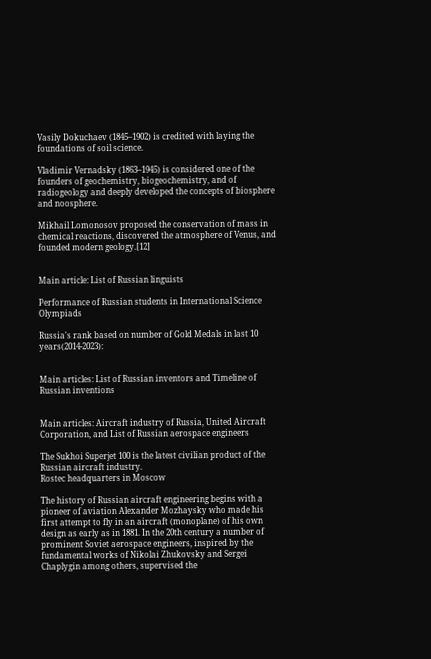Vasily Dokuchaev (1845–1902) is credited with laying the foundations of soil science.

Vladimir Vernadsky (1863–1945) is considered one of the founders of geochemistry, biogeochemistry, and of radiogeology and deeply developed the concepts of biosphere and noosphere.

Mikhail Lomonosov proposed the conservation of mass in chemical reactions, discovered the atmosphere of Venus, and founded modern geology.[12]


Main article: List of Russian linguists

Performance of Russian students in International Science Olympiads

Russia's rank based on number of Gold Medals in last 10 years(2014-2023):


Main articles: List of Russian inventors and Timeline of Russian inventions


Main articles: Aircraft industry of Russia, United Aircraft Corporation, and List of Russian aerospace engineers

The Sukhoi Superjet 100 is the latest civilian product of the Russian aircraft industry.
Rostec headquarters in Moscow

The history of Russian aircraft engineering begins with a pioneer of aviation Alexander Mozhaysky who made his first attempt to fly in an aircraft (monoplane) of his own design as early as in 1881. In the 20th century a number of prominent Soviet aerospace engineers, inspired by the fundamental works of Nikolai Zhukovsky and Sergei Chaplygin among others, supervised the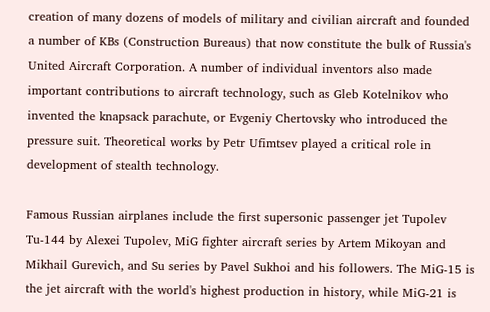creation of many dozens of models of military and civilian aircraft and founded a number of KBs (Construction Bureaus) that now constitute the bulk of Russia's United Aircraft Corporation. A number of individual inventors also made important contributions to aircraft technology, such as Gleb Kotelnikov who invented the knapsack parachute, or Evgeniy Chertovsky who introduced the pressure suit. Theoretical works by Petr Ufimtsev played a critical role in development of stealth technology.

Famous Russian airplanes include the first supersonic passenger jet Tupolev Tu-144 by Alexei Tupolev, MiG fighter aircraft series by Artem Mikoyan and Mikhail Gurevich, and Su series by Pavel Sukhoi and his followers. The MiG-15 is the jet aircraft with the world's highest production in history, while MiG-21 is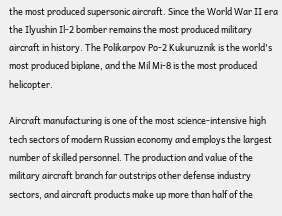the most produced supersonic aircraft. Since the World War II era the Ilyushin Il-2 bomber remains the most produced military aircraft in history. The Polikarpov Po-2 Kukuruznik is the world's most produced biplane, and the Mil Mi-8 is the most produced helicopter.

Aircraft manufacturing is one of the most science-intensive high tech sectors of modern Russian economy and employs the largest number of skilled personnel. The production and value of the military aircraft branch far outstrips other defense industry sectors, and aircraft products make up more than half of the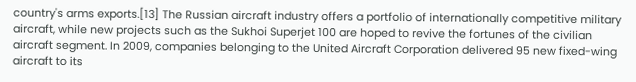country's arms exports.[13] The Russian aircraft industry offers a portfolio of internationally competitive military aircraft, while new projects such as the Sukhoi Superjet 100 are hoped to revive the fortunes of the civilian aircraft segment. In 2009, companies belonging to the United Aircraft Corporation delivered 95 new fixed-wing aircraft to its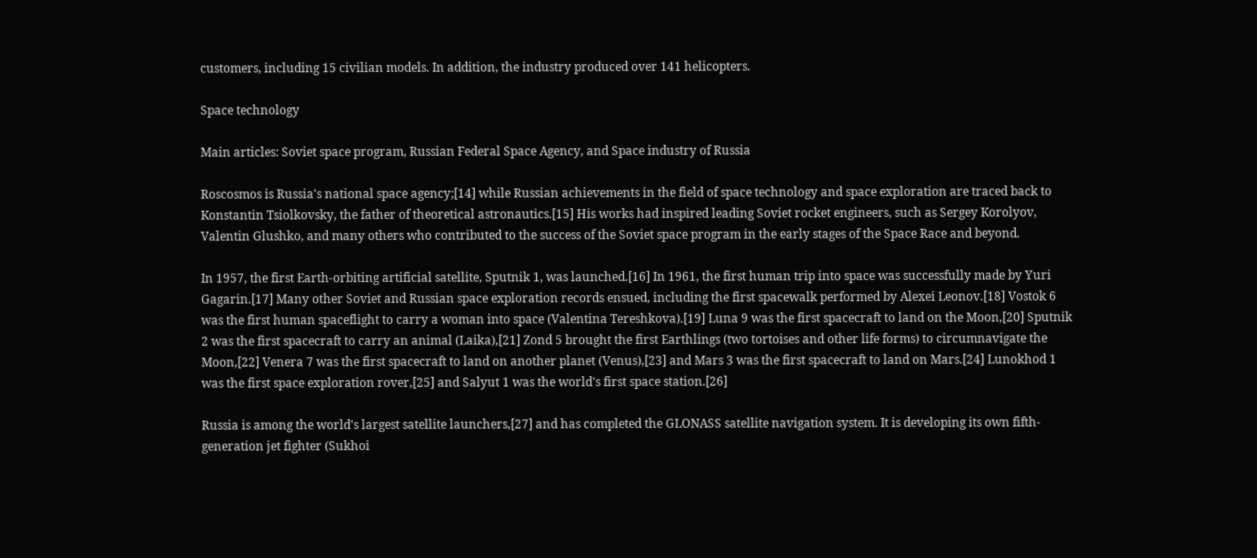customers, including 15 civilian models. In addition, the industry produced over 141 helicopters.

Space technology

Main articles: Soviet space program, Russian Federal Space Agency, and Space industry of Russia

Roscosmos is Russia's national space agency;[14] while Russian achievements in the field of space technology and space exploration are traced back to Konstantin Tsiolkovsky, the father of theoretical astronautics.[15] His works had inspired leading Soviet rocket engineers, such as Sergey Korolyov, Valentin Glushko, and many others who contributed to the success of the Soviet space program in the early stages of the Space Race and beyond.

In 1957, the first Earth-orbiting artificial satellite, Sputnik 1, was launched.[16] In 1961, the first human trip into space was successfully made by Yuri Gagarin.[17] Many other Soviet and Russian space exploration records ensued, including the first spacewalk performed by Alexei Leonov.[18] Vostok 6 was the first human spaceflight to carry a woman into space (Valentina Tereshkova).[19] Luna 9 was the first spacecraft to land on the Moon,[20] Sputnik 2 was the first spacecraft to carry an animal (Laika),[21] Zond 5 brought the first Earthlings (two tortoises and other life forms) to circumnavigate the Moon,[22] Venera 7 was the first spacecraft to land on another planet (Venus),[23] and Mars 3 was the first spacecraft to land on Mars.[24] Lunokhod 1 was the first space exploration rover,[25] and Salyut 1 was the world's first space station.[26]

Russia is among the world's largest satellite launchers,[27] and has completed the GLONASS satellite navigation system. It is developing its own fifth-generation jet fighter (Sukhoi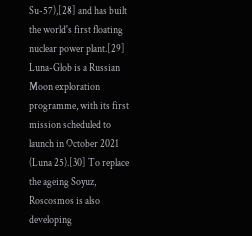Su-57),[28] and has built the world's first floating nuclear power plant.[29] Luna-Glob is a Russian Moon exploration programme, with its first mission scheduled to launch in October 2021 (Luna 25).[30] To replace the ageing Soyuz, Roscosmos is also developing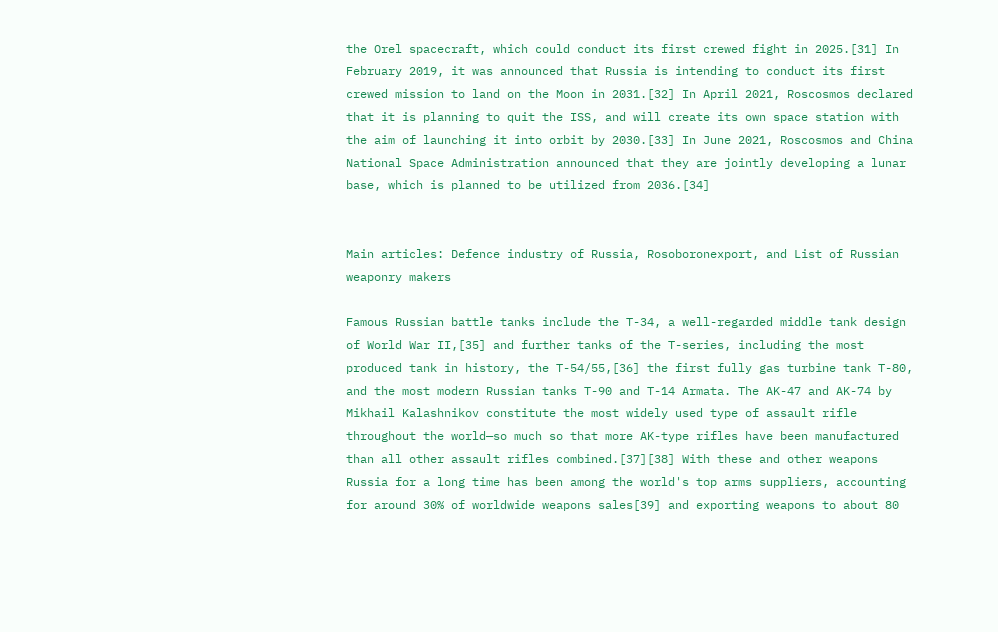the Orel spacecraft, which could conduct its first crewed fight in 2025.[31] In February 2019, it was announced that Russia is intending to conduct its first crewed mission to land on the Moon in 2031.[32] In April 2021, Roscosmos declared that it is planning to quit the ISS, and will create its own space station with the aim of launching it into orbit by 2030.[33] In June 2021, Roscosmos and China National Space Administration announced that they are jointly developing a lunar base, which is planned to be utilized from 2036.[34]


Main articles: Defence industry of Russia, Rosoboronexport, and List of Russian weaponry makers

Famous Russian battle tanks include the T-34, a well-regarded middle tank design of World War II,[35] and further tanks of the T-series, including the most produced tank in history, the T-54/55,[36] the first fully gas turbine tank T-80, and the most modern Russian tanks T-90 and T-14 Armata. The AK-47 and AK-74 by Mikhail Kalashnikov constitute the most widely used type of assault rifle throughout the world—so much so that more AK-type rifles have been manufactured than all other assault rifles combined.[37][38] With these and other weapons Russia for a long time has been among the world's top arms suppliers, accounting for around 30% of worldwide weapons sales[39] and exporting weapons to about 80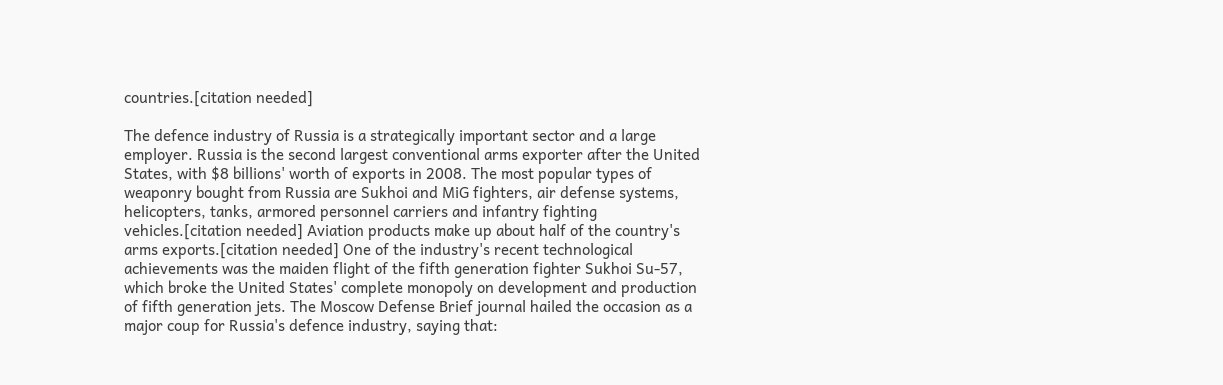countries.[citation needed]

The defence industry of Russia is a strategically important sector and a large employer. Russia is the second largest conventional arms exporter after the United States, with $8 billions' worth of exports in 2008. The most popular types of weaponry bought from Russia are Sukhoi and MiG fighters, air defense systems, helicopters, tanks, armored personnel carriers and infantry fighting vehicles.[citation needed] Aviation products make up about half of the country's arms exports.[citation needed] One of the industry's recent technological achievements was the maiden flight of the fifth generation fighter Sukhoi Su-57, which broke the United States' complete monopoly on development and production of fifth generation jets. The Moscow Defense Brief journal hailed the occasion as a major coup for Russia's defence industry, saying that: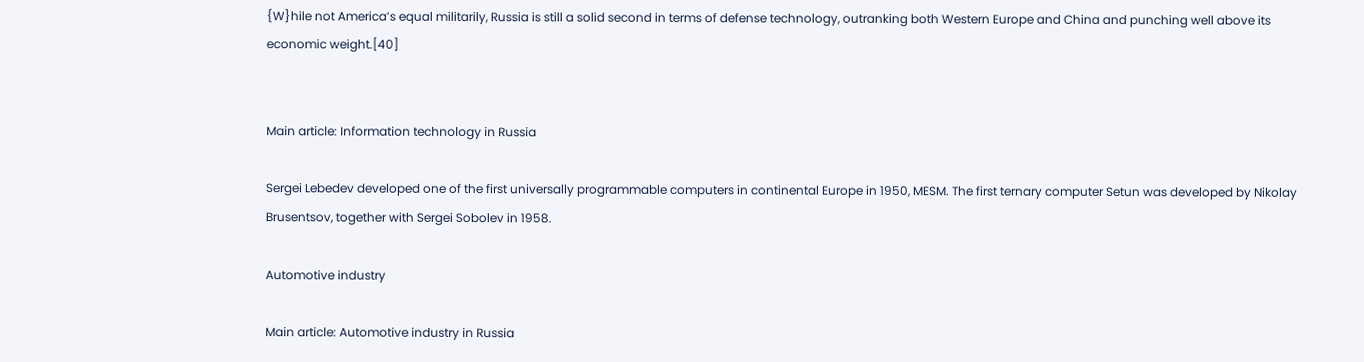{W}hile not America’s equal militarily, Russia is still a solid second in terms of defense technology, outranking both Western Europe and China and punching well above its economic weight.[40]


Main article: Information technology in Russia

Sergei Lebedev developed one of the first universally programmable computers in continental Europe in 1950, MESM. The first ternary computer Setun was developed by Nikolay Brusentsov, together with Sergei Sobolev in 1958.

Automotive industry

Main article: Automotive industry in Russia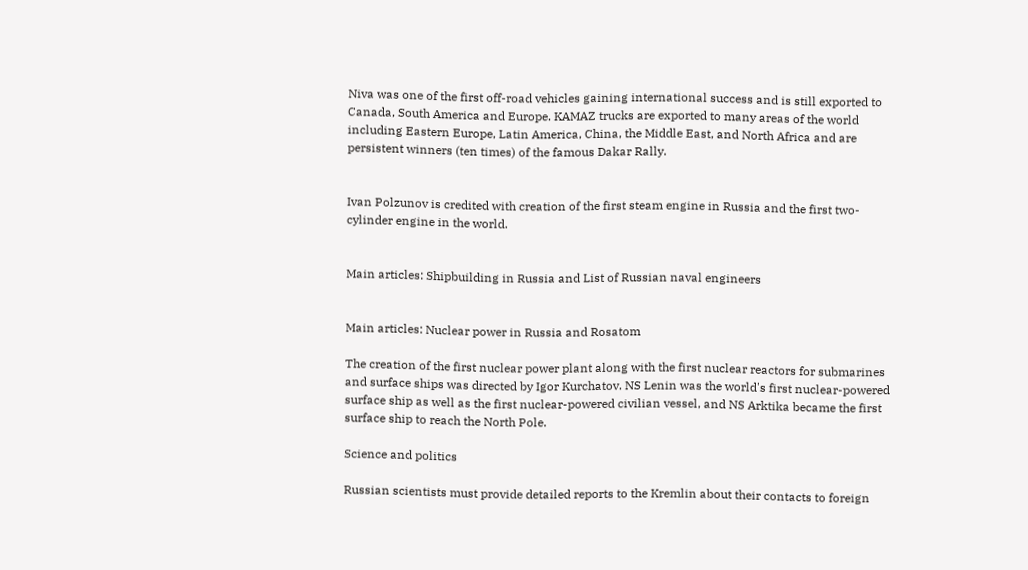Niva was one of the first off-road vehicles gaining international success and is still exported to Canada, South America and Europe. KAMAZ trucks are exported to many areas of the world including Eastern Europe, Latin America, China, the Middle East, and North Africa and are persistent winners (ten times) of the famous Dakar Rally.


Ivan Polzunov is credited with creation of the first steam engine in Russia and the first two-cylinder engine in the world.


Main articles: Shipbuilding in Russia and List of Russian naval engineers


Main articles: Nuclear power in Russia and Rosatom

The creation of the first nuclear power plant along with the first nuclear reactors for submarines and surface ships was directed by Igor Kurchatov. NS Lenin was the world's first nuclear-powered surface ship as well as the first nuclear-powered civilian vessel, and NS Arktika became the first surface ship to reach the North Pole.

Science and politics

Russian scientists must provide detailed reports to the Kremlin about their contacts to foreign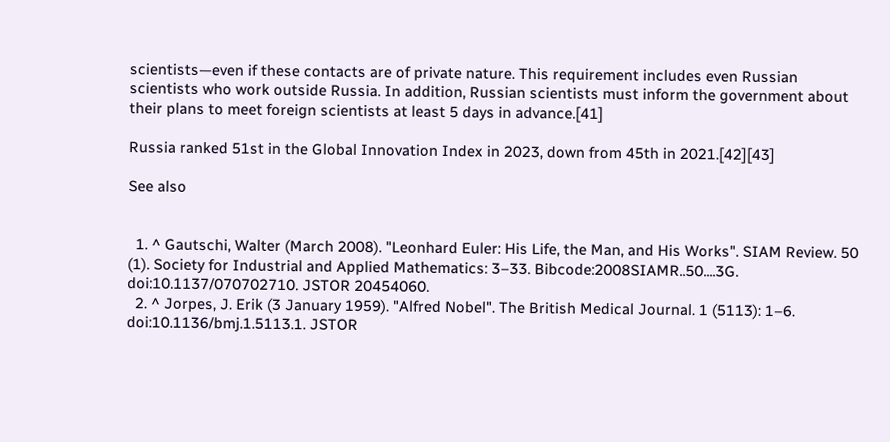scientists—even if these contacts are of private nature. This requirement includes even Russian scientists who work outside Russia. In addition, Russian scientists must inform the government about their plans to meet foreign scientists at least 5 days in advance.[41]

Russia ranked 51st in the Global Innovation Index in 2023, down from 45th in 2021.[42][43]

See also


  1. ^ Gautschi, Walter (March 2008). "Leonhard Euler: His Life, the Man, and His Works". SIAM Review. 50 (1). Society for Industrial and Applied Mathematics: 3–33. Bibcode:2008SIAMR..50....3G. doi:10.1137/070702710. JSTOR 20454060.
  2. ^ Jorpes, J. Erik (3 January 1959). "Alfred Nobel". The British Medical Journal. 1 (5113): 1–6. doi:10.1136/bmj.1.5113.1. JSTOR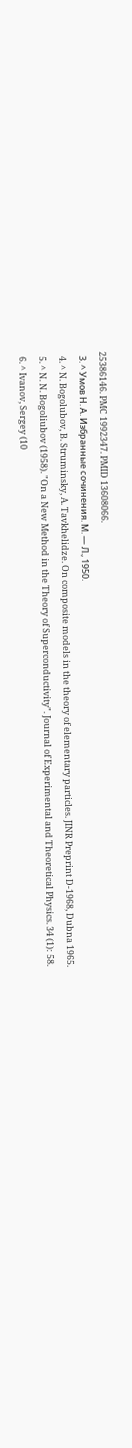25386146. PMC 1992347. PMID 13608066.
  3. ^ Умов Н. А. Избранные сочинения. М. — Л., 1950.
  4. ^ N. Bogolubov, B. Struminsky, A. Tavkhelidze. On composite models in the theory of elementary particles. JINR Preprint D-1968, Dubna 1965.
  5. ^ N. N. Bogoliubov (1958). "On a New Method in the Theory of Superconductivity". Journal of Experimental and Theoretical Physics. 34 (1): 58.
  6. ^ Ivanov, Sergey (10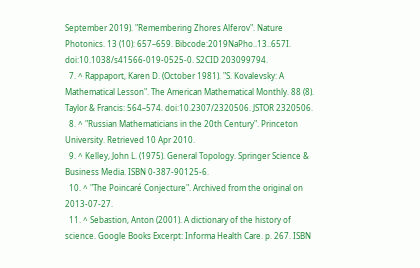September 2019). "Remembering Zhores Alferov". Nature Photonics. 13 (10): 657–659. Bibcode:2019NaPho..13..657I. doi:10.1038/s41566-019-0525-0. S2CID 203099794.
  7. ^ Rappaport, Karen D. (October 1981). "S. Kovalevsky: A Mathematical Lesson". The American Mathematical Monthly. 88 (8). Taylor & Francis: 564–574. doi:10.2307/2320506. JSTOR 2320506.
  8. ^ "Russian Mathematicians in the 20th Century". Princeton University. Retrieved 10 Apr 2010.
  9. ^ Kelley, John L. (1975). General Topology. Springer Science & Business Media. ISBN 0-387-90125-6.
  10. ^ "The Poincaré Conjecture". Archived from the original on 2013-07-27.
  11. ^ Sebastion, Anton (2001). A dictionary of the history of science. Google Books Excerpt: Informa Health Care. p. 267. ISBN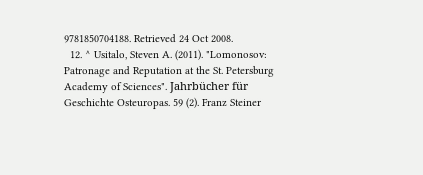9781850704188. Retrieved 24 Oct 2008.
  12. ^ Usitalo, Steven A. (2011). "Lomonosov: Patronage and Reputation at the St. Petersburg Academy of Sciences". Jahrbücher für Geschichte Osteuropas. 59 (2). Franz Steiner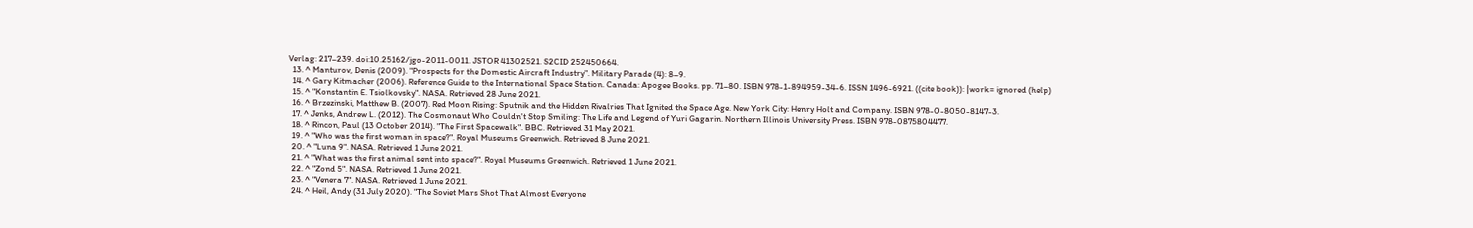Verlag: 217–239. doi:10.25162/jgo-2011-0011. JSTOR 41302521. S2CID 252450664.
  13. ^ Manturov, Denis (2009). "Prospects for the Domestic Aircraft Industry". Military Parade (4): 8–9.
  14. ^ Gary Kitmacher (2006). Reference Guide to the International Space Station. Canada: Apogee Books. pp. 71–80. ISBN 978-1-894959-34-6. ISSN 1496-6921. ((cite book)): |work= ignored (help)
  15. ^ "Konstantin E. Tsiolkovsky". NASA. Retrieved 28 June 2021.
  16. ^ Brzezinski, Matthew B. (2007). Red Moon Rising: Sputnik and the Hidden Rivalries That Ignited the Space Age. New York City: Henry Holt and Company. ISBN 978-0-8050-8147-3.
  17. ^ Jenks, Andrew L. (2012). The Cosmonaut Who Couldn't Stop Smiling: The Life and Legend of Yuri Gagarin. Northern Illinois University Press. ISBN 978-0875804477.
  18. ^ Rincon, Paul (13 October 2014). "The First Spacewalk". BBC. Retrieved 31 May 2021.
  19. ^ "Who was the first woman in space?". Royal Museums Greenwich. Retrieved 8 June 2021.
  20. ^ "Luna 9". NASA. Retrieved 1 June 2021.
  21. ^ "What was the first animal sent into space?". Royal Museums Greenwich. Retrieved 1 June 2021.
  22. ^ "Zond 5". NASA. Retrieved 1 June 2021.
  23. ^ "Venera 7". NASA. Retrieved 1 June 2021.
  24. ^ Heil, Andy (31 July 2020). "The Soviet Mars Shot That Almost Everyone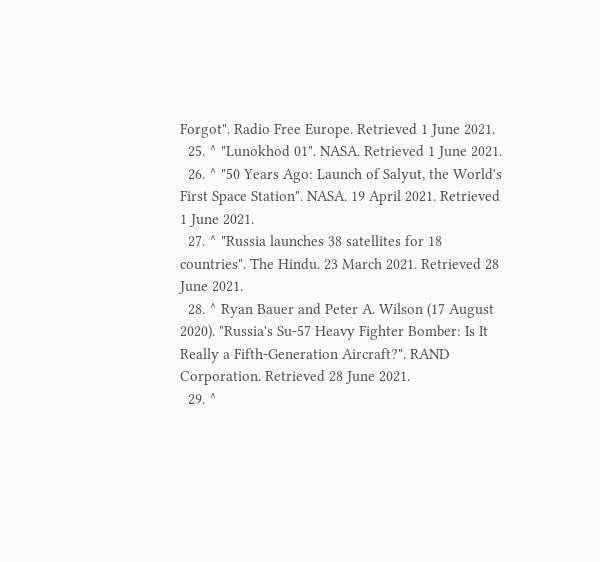Forgot". Radio Free Europe. Retrieved 1 June 2021.
  25. ^ "Lunokhod 01". NASA. Retrieved 1 June 2021.
  26. ^ "50 Years Ago: Launch of Salyut, the World's First Space Station". NASA. 19 April 2021. Retrieved 1 June 2021.
  27. ^ "Russia launches 38 satellites for 18 countries". The Hindu. 23 March 2021. Retrieved 28 June 2021.
  28. ^ Ryan Bauer and Peter A. Wilson (17 August 2020). "Russia's Su-57 Heavy Fighter Bomber: Is It Really a Fifth-Generation Aircraft?". RAND Corporation. Retrieved 28 June 2021.
  29. ^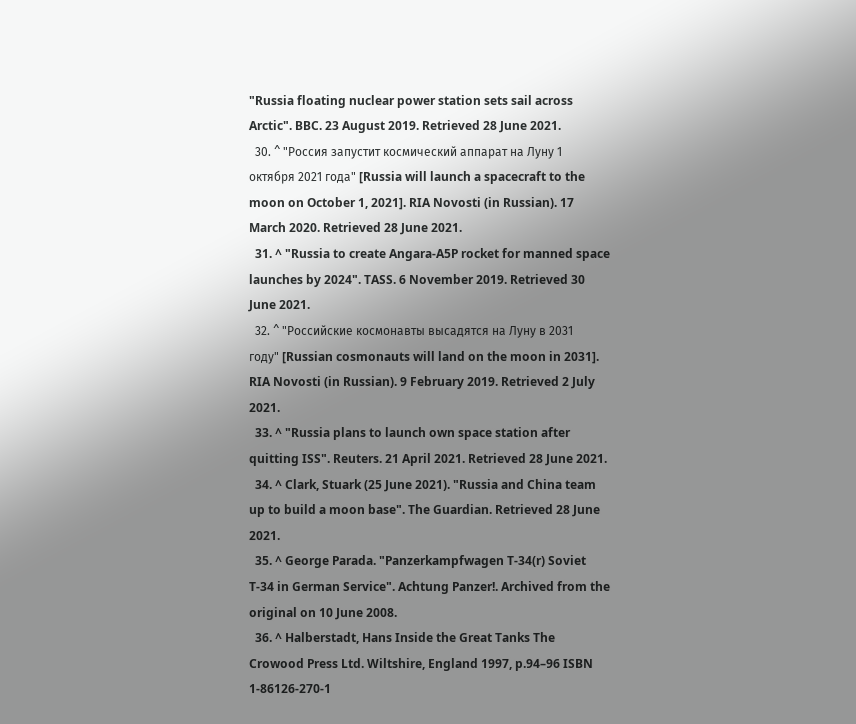"Russia floating nuclear power station sets sail across Arctic". BBC. 23 August 2019. Retrieved 28 June 2021.
  30. ^ "Россия запустит космический аппарат на Луну 1 октября 2021 года" [Russia will launch a spacecraft to the moon on October 1, 2021]. RIA Novosti (in Russian). 17 March 2020. Retrieved 28 June 2021.
  31. ^ "Russia to create Angara-A5P rocket for manned space launches by 2024". TASS. 6 November 2019. Retrieved 30 June 2021.
  32. ^ "Российские космонавты высадятся на Луну в 2031 году" [Russian cosmonauts will land on the moon in 2031]. RIA Novosti (in Russian). 9 February 2019. Retrieved 2 July 2021.
  33. ^ "Russia plans to launch own space station after quitting ISS". Reuters. 21 April 2021. Retrieved 28 June 2021.
  34. ^ Clark, Stuark (25 June 2021). "Russia and China team up to build a moon base". The Guardian. Retrieved 28 June 2021.
  35. ^ George Parada. "Panzerkampfwagen T-34(r) Soviet T-34 in German Service". Achtung Panzer!. Archived from the original on 10 June 2008.
  36. ^ Halberstadt, Hans Inside the Great Tanks The Crowood Press Ltd. Wiltshire, England 1997, p.94–96 ISBN 1-86126-270-1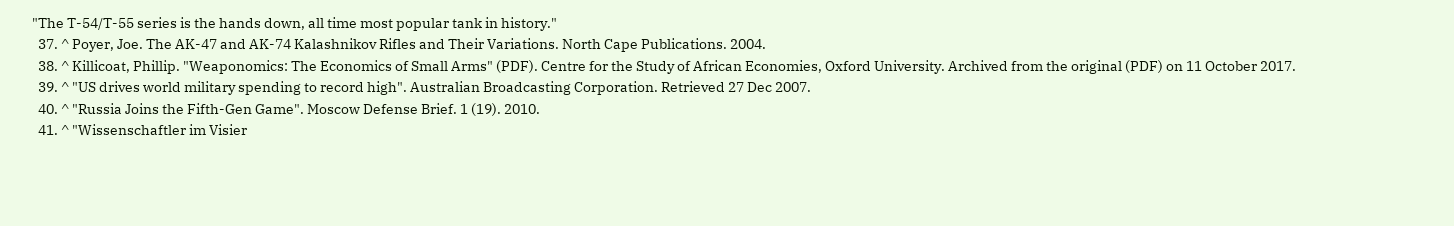"The T-54/T-55 series is the hands down, all time most popular tank in history."
  37. ^ Poyer, Joe. The AK-47 and AK-74 Kalashnikov Rifles and Their Variations. North Cape Publications. 2004.
  38. ^ Killicoat, Phillip. "Weaponomics: The Economics of Small Arms" (PDF). Centre for the Study of African Economies, Oxford University. Archived from the original (PDF) on 11 October 2017.
  39. ^ "US drives world military spending to record high". Australian Broadcasting Corporation. Retrieved 27 Dec 2007.
  40. ^ "Russia Joins the Fifth-Gen Game". Moscow Defense Brief. 1 (19). 2010.
  41. ^ "Wissenschaftler im Visier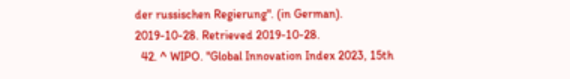der russischen Regierung". (in German). 2019-10-28. Retrieved 2019-10-28.
  42. ^ WIPO. "Global Innovation Index 2023, 15th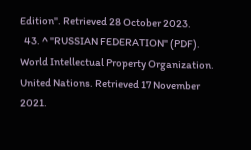Edition". Retrieved 28 October 2023.
  43. ^ "RUSSIAN FEDERATION" (PDF). World Intellectual Property Organization. United Nations. Retrieved 17 November 2021.